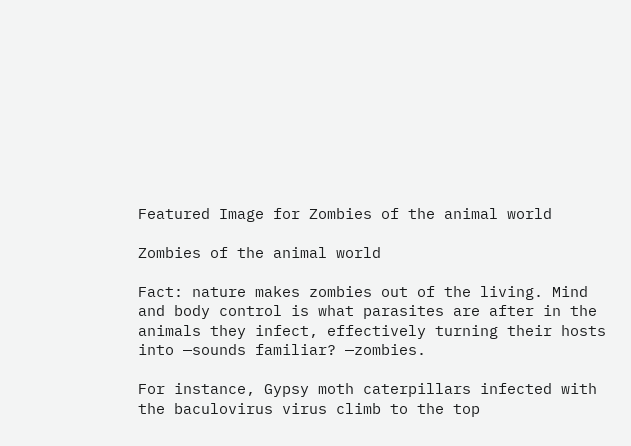Featured Image for Zombies of the animal world

Zombies of the animal world

Fact: nature makes zombies out of the living. Mind and body control is what parasites are after in the animals they infect, effectively turning their hosts into —sounds familiar? —zombies.

For instance, Gypsy moth caterpillars infected with the baculovirus virus climb to the top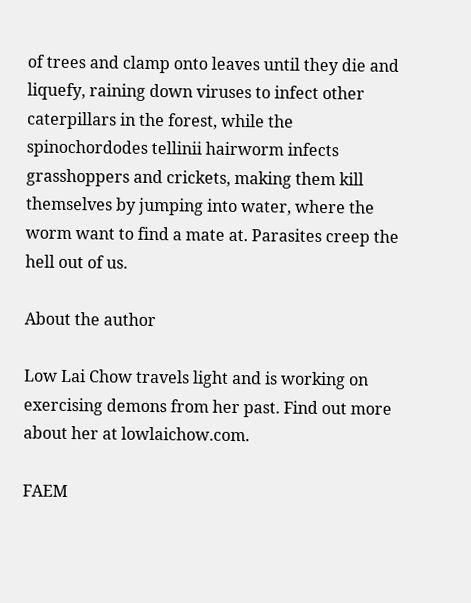of trees and clamp onto leaves until they die and liquefy, raining down viruses to infect other caterpillars in the forest, while the spinochordodes tellinii hairworm infects grasshoppers and crickets, making them kill themselves by jumping into water, where the worm want to find a mate at. Parasites creep the hell out of us.

About the author

Low Lai Chow travels light and is working on exercising demons from her past. Find out more about her at lowlaichow.com.

FAEM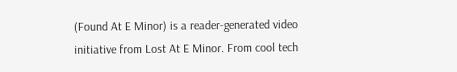(Found At E Minor) is a reader-generated video initiative from Lost At E Minor. From cool tech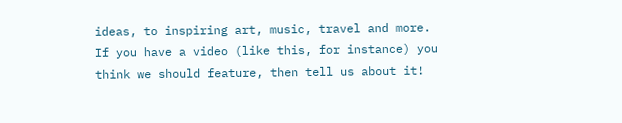ideas, to inspiring art, music, travel and more. If you have a video (like this, for instance) you think we should feature, then tell us about it!